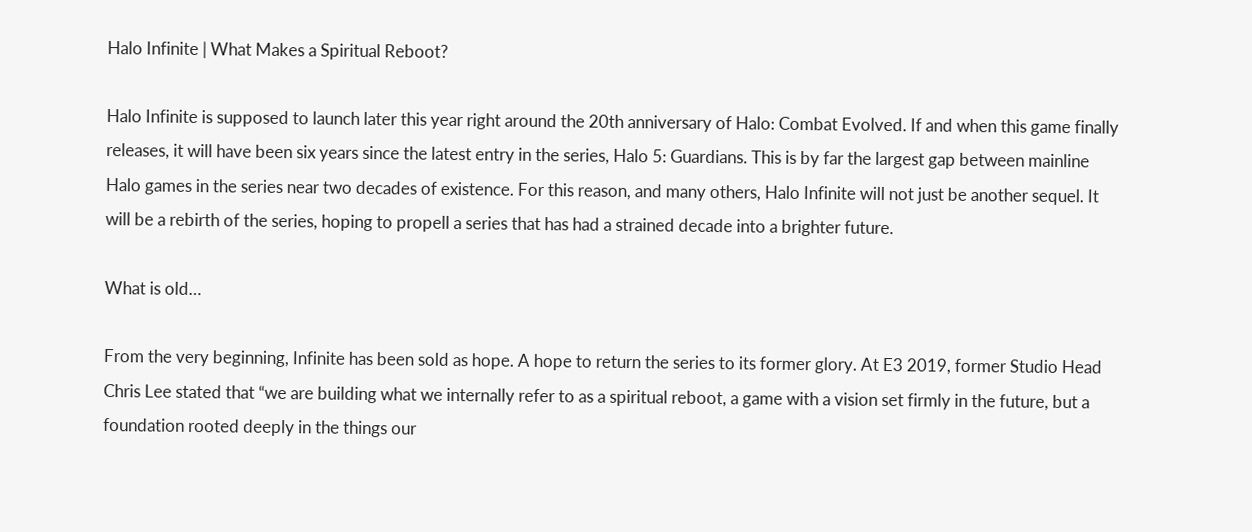Halo Infinite | What Makes a Spiritual Reboot?

Halo Infinite is supposed to launch later this year right around the 20th anniversary of Halo: Combat Evolved. If and when this game finally releases, it will have been six years since the latest entry in the series, Halo 5: Guardians. This is by far the largest gap between mainline Halo games in the series near two decades of existence. For this reason, and many others, Halo Infinite will not just be another sequel. It will be a rebirth of the series, hoping to propell a series that has had a strained decade into a brighter future.

What is old…

From the very beginning, Infinite has been sold as hope. A hope to return the series to its former glory. At E3 2019, former Studio Head Chris Lee stated that “we are building what we internally refer to as a spiritual reboot, a game with a vision set firmly in the future, but a foundation rooted deeply in the things our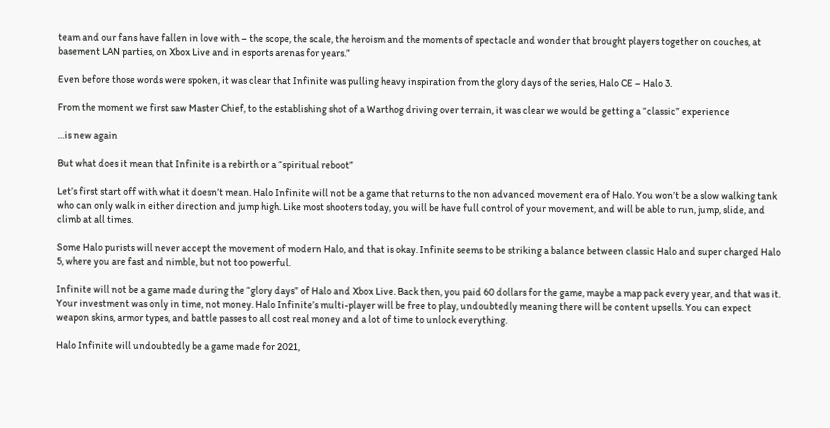team and our fans have fallen in love with – the scope, the scale, the heroism and the moments of spectacle and wonder that brought players together on couches, at basement LAN parties, on Xbox Live and in esports arenas for years.”

Even before those words were spoken, it was clear that Infinite was pulling heavy inspiration from the glory days of the series, Halo CE – Halo 3.

From the moment we first saw Master Chief, to the establishing shot of a Warthog driving over terrain, it was clear we would be getting a “classic” experience

…is new again

But what does it mean that Infinite is a rebirth or a “spiritual reboot”

Let’s first start off with what it doesn’t mean. Halo Infinite will not be a game that returns to the non advanced movement era of Halo. You won’t be a slow walking tank who can only walk in either direction and jump high. Like most shooters today, you will be have full control of your movement, and will be able to run, jump, slide, and climb at all times.

Some Halo purists will never accept the movement of modern Halo, and that is okay. Infinite seems to be striking a balance between classic Halo and super charged Halo 5, where you are fast and nimble, but not too powerful.

Infinite will not be a game made during the “glory days” of Halo and Xbox Live. Back then, you paid 60 dollars for the game, maybe a map pack every year, and that was it. Your investment was only in time, not money. Halo Infinite’s multi-player will be free to play, undoubtedly meaning there will be content upsells. You can expect weapon skins, armor types, and battle passes to all cost real money and a lot of time to unlock everything.

Halo Infinite will undoubtedly be a game made for 2021,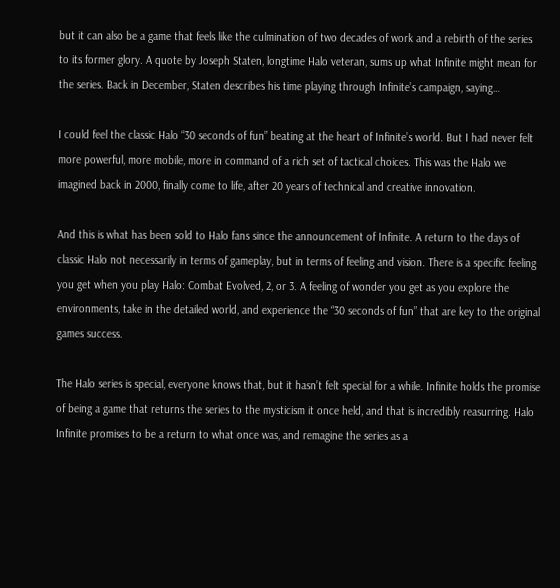but it can also be a game that feels like the culmination of two decades of work and a rebirth of the series to its former glory. A quote by Joseph Staten, longtime Halo veteran, sums up what Infinite might mean for the series. Back in December, Staten describes his time playing through Infinite’s campaign, saying…

I could feel the classic Halo “30 seconds of fun” beating at the heart of Infinite’s world. But I had never felt more powerful, more mobile, more in command of a rich set of tactical choices. This was the Halo we imagined back in 2000, finally come to life, after 20 years of technical and creative innovation.

And this is what has been sold to Halo fans since the announcement of Infinite. A return to the days of classic Halo not necessarily in terms of gameplay, but in terms of feeling and vision. There is a specific feeling you get when you play Halo: Combat Evolved, 2, or 3. A feeling of wonder you get as you explore the environments, take in the detailed world, and experience the “30 seconds of fun” that are key to the original games success.

The Halo series is special, everyone knows that, but it hasn’t felt special for a while. Infinite holds the promise of being a game that returns the series to the mysticism it once held, and that is incredibly reasurring. Halo Infinite promises to be a return to what once was, and remagine the series as a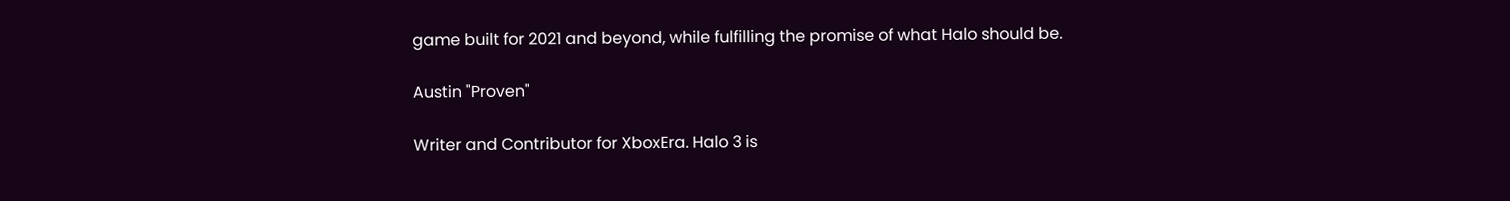game built for 2021 and beyond, while fulfilling the promise of what Halo should be.

Austin "Proven"

Writer and Contributor for XboxEra. Halo 3 is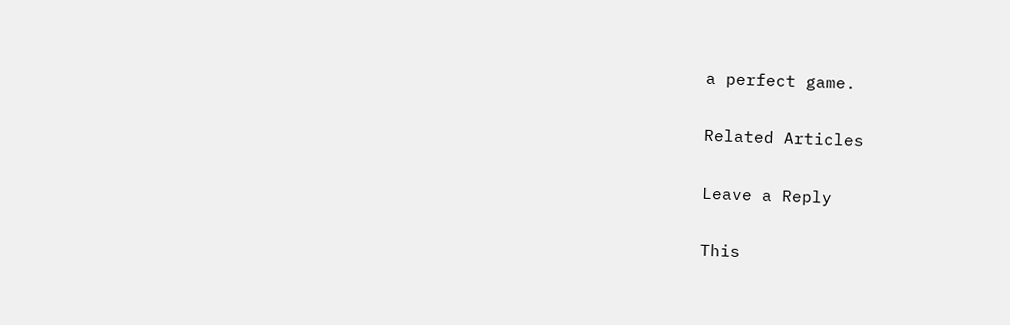a perfect game.

Related Articles

Leave a Reply

This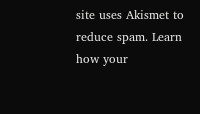site uses Akismet to reduce spam. Learn how your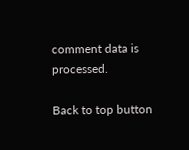comment data is processed.

Back to top button